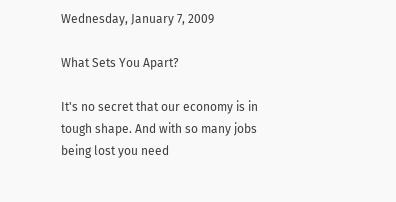Wednesday, January 7, 2009

What Sets You Apart?

It's no secret that our economy is in tough shape. And with so many jobs being lost you need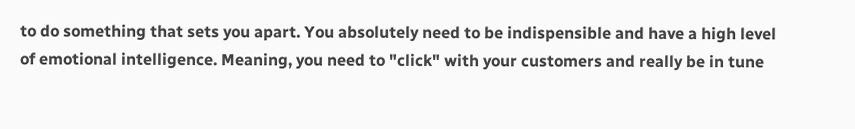to do something that sets you apart. You absolutely need to be indispensible and have a high level of emotional intelligence. Meaning, you need to "click" with your customers and really be in tune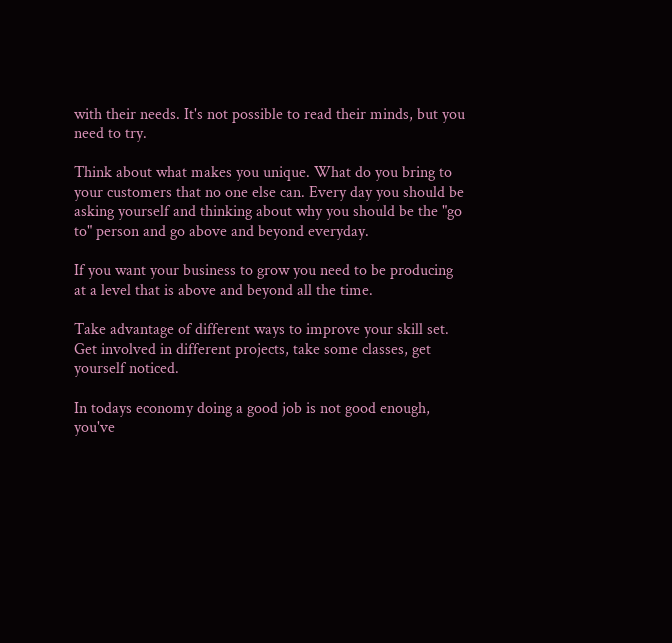with their needs. It's not possible to read their minds, but you need to try.

Think about what makes you unique. What do you bring to your customers that no one else can. Every day you should be asking yourself and thinking about why you should be the "go to" person and go above and beyond everyday.

If you want your business to grow you need to be producing at a level that is above and beyond all the time.

Take advantage of different ways to improve your skill set. Get involved in different projects, take some classes, get yourself noticed.

In todays economy doing a good job is not good enough, you've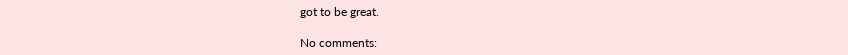got to be great.

No comments: